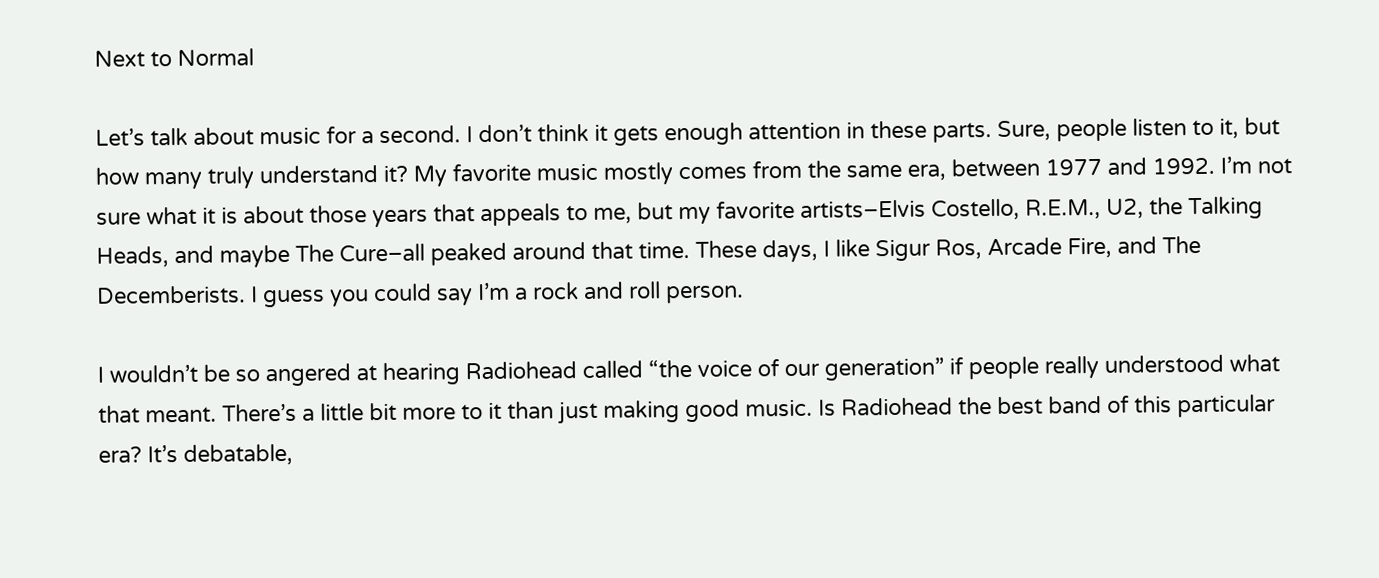Next to Normal

Let’s talk about music for a second. I don’t think it gets enough attention in these parts. Sure, people listen to it, but how many truly understand it? My favorite music mostly comes from the same era, between 1977 and 1992. I’m not sure what it is about those years that appeals to me, but my favorite artists–Elvis Costello, R.E.M., U2, the Talking Heads, and maybe The Cure–all peaked around that time. These days, I like Sigur Ros, Arcade Fire, and The Decemberists. I guess you could say I’m a rock and roll person.

I wouldn’t be so angered at hearing Radiohead called “the voice of our generation” if people really understood what that meant. There’s a little bit more to it than just making good music. Is Radiohead the best band of this particular era? It’s debatable,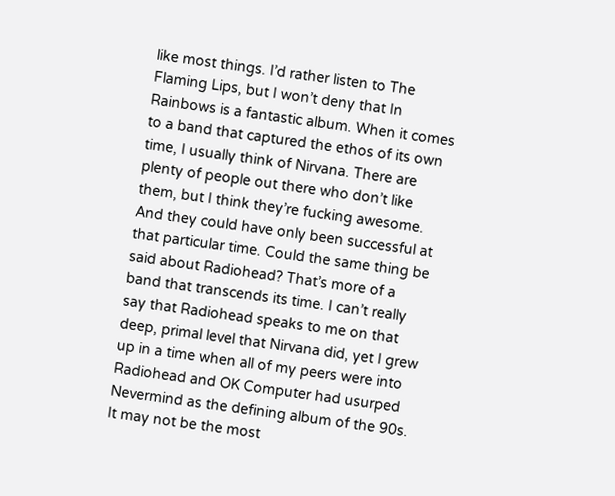like most things. I’d rather listen to The Flaming Lips, but I won’t deny that In Rainbows is a fantastic album. When it comes to a band that captured the ethos of its own time, I usually think of Nirvana. There are plenty of people out there who don’t like them, but I think they’re fucking awesome. And they could have only been successful at that particular time. Could the same thing be said about Radiohead? That’s more of a band that transcends its time. I can’t really say that Radiohead speaks to me on that deep, primal level that Nirvana did, yet I grew up in a time when all of my peers were into Radiohead and OK Computer had usurped Nevermind as the defining album of the 90s. It may not be the most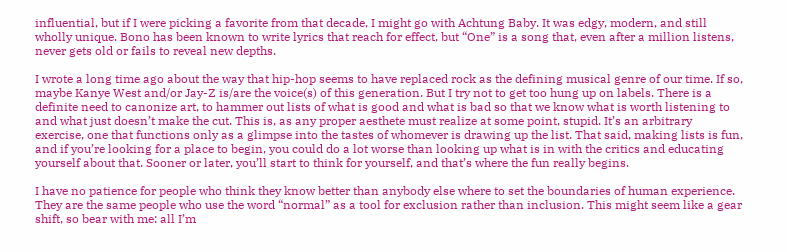influential, but if I were picking a favorite from that decade, I might go with Achtung Baby. It was edgy, modern, and still wholly unique. Bono has been known to write lyrics that reach for effect, but “One” is a song that, even after a million listens, never gets old or fails to reveal new depths.

I wrote a long time ago about the way that hip-hop seems to have replaced rock as the defining musical genre of our time. If so, maybe Kanye West and/or Jay-Z is/are the voice(s) of this generation. But I try not to get too hung up on labels. There is a definite need to canonize art, to hammer out lists of what is good and what is bad so that we know what is worth listening to and what just doesn’t make the cut. This is, as any proper aesthete must realize at some point, stupid. It’s an arbitrary exercise, one that functions only as a glimpse into the tastes of whomever is drawing up the list. That said, making lists is fun, and if you’re looking for a place to begin, you could do a lot worse than looking up what is in with the critics and educating yourself about that. Sooner or later, you’ll start to think for yourself, and that’s where the fun really begins.

I have no patience for people who think they know better than anybody else where to set the boundaries of human experience. They are the same people who use the word “normal” as a tool for exclusion rather than inclusion. This might seem like a gear shift, so bear with me: all I’m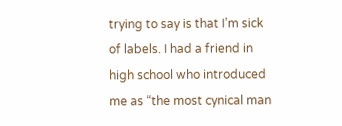trying to say is that I’m sick of labels. I had a friend in high school who introduced me as “the most cynical man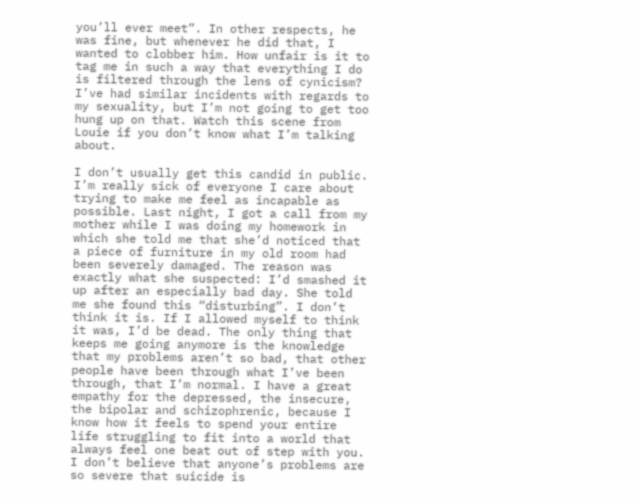you’ll ever meet”. In other respects, he was fine, but whenever he did that, I wanted to clobber him. How unfair is it to tag me in such a way that everything I do is filtered through the lens of cynicism? I’ve had similar incidents with regards to my sexuality, but I’m not going to get too hung up on that. Watch this scene from Louie if you don’t know what I’m talking about.

I don’t usually get this candid in public. I’m really sick of everyone I care about trying to make me feel as incapable as possible. Last night, I got a call from my mother while I was doing my homework in which she told me that she’d noticed that a piece of furniture in my old room had been severely damaged. The reason was exactly what she suspected: I’d smashed it up after an especially bad day. She told me she found this “disturbing”. I don’t think it is. If I allowed myself to think it was, I’d be dead. The only thing that keeps me going anymore is the knowledge that my problems aren’t so bad, that other people have been through what I’ve been through, that I’m normal. I have a great empathy for the depressed, the insecure, the bipolar and schizophrenic, because I know how it feels to spend your entire life struggling to fit into a world that always feel one beat out of step with you. I don’t believe that anyone’s problems are so severe that suicide is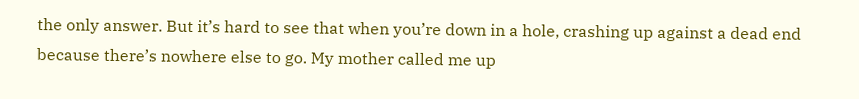the only answer. But it’s hard to see that when you’re down in a hole, crashing up against a dead end because there’s nowhere else to go. My mother called me up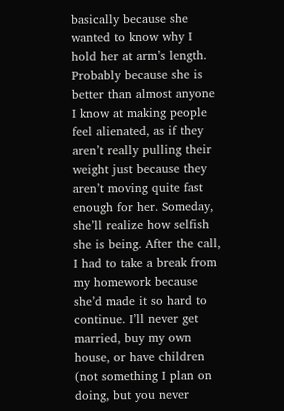basically because she wanted to know why I hold her at arm’s length. Probably because she is better than almost anyone I know at making people feel alienated, as if they aren’t really pulling their weight just because they aren’t moving quite fast enough for her. Someday, she’ll realize how selfish she is being. After the call, I had to take a break from my homework because she’d made it so hard to continue. I’ll never get married, buy my own house, or have children (not something I plan on doing, but you never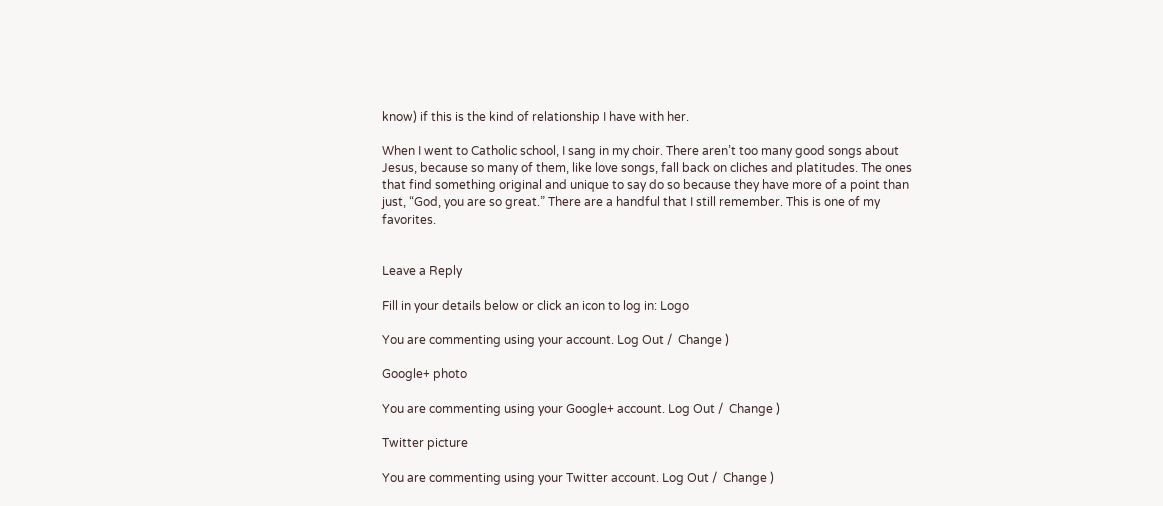know) if this is the kind of relationship I have with her.

When I went to Catholic school, I sang in my choir. There aren’t too many good songs about Jesus, because so many of them, like love songs, fall back on cliches and platitudes. The ones that find something original and unique to say do so because they have more of a point than just, “God, you are so great.” There are a handful that I still remember. This is one of my favorites.


Leave a Reply

Fill in your details below or click an icon to log in: Logo

You are commenting using your account. Log Out /  Change )

Google+ photo

You are commenting using your Google+ account. Log Out /  Change )

Twitter picture

You are commenting using your Twitter account. Log Out /  Change )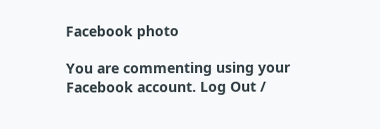Facebook photo

You are commenting using your Facebook account. Log Out /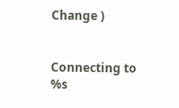Change )


Connecting to %s